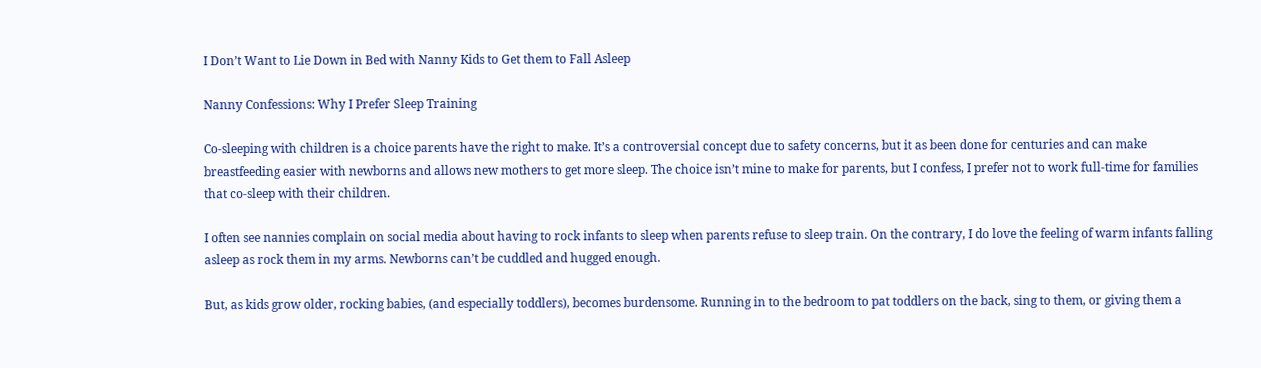I Don’t Want to Lie Down in Bed with Nanny Kids to Get them to Fall Asleep

Nanny Confessions: Why I Prefer Sleep Training

Co-sleeping with children is a choice parents have the right to make. It’s a controversial concept due to safety concerns, but it as been done for centuries and can make breastfeeding easier with newborns and allows new mothers to get more sleep. The choice isn’t mine to make for parents, but I confess, I prefer not to work full-time for families that co-sleep with their children.

I often see nannies complain on social media about having to rock infants to sleep when parents refuse to sleep train. On the contrary, I do love the feeling of warm infants falling asleep as rock them in my arms. Newborns can’t be cuddled and hugged enough.

But, as kids grow older, rocking babies, (and especially toddlers), becomes burdensome. Running in to the bedroom to pat toddlers on the back, sing to them, or giving them a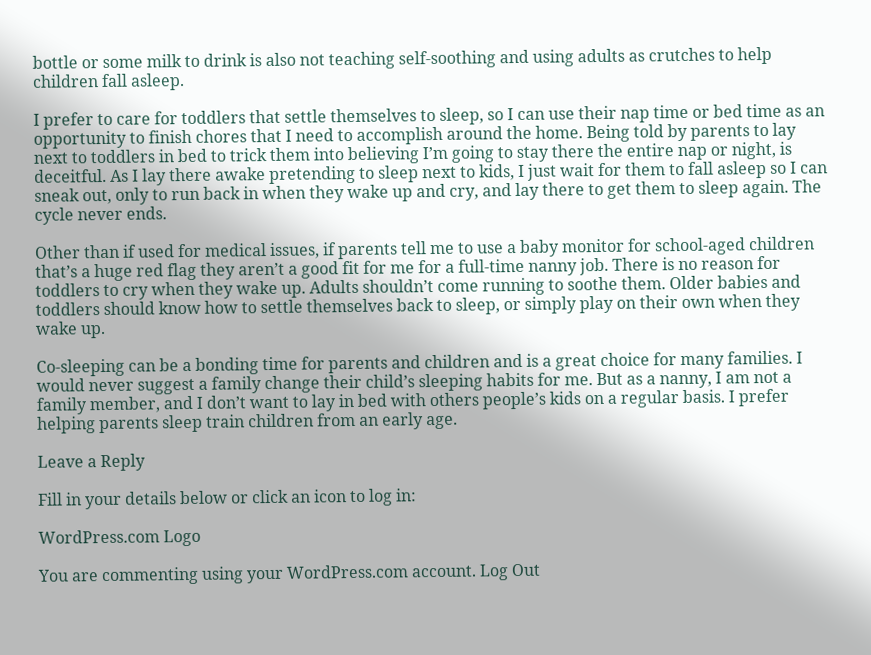bottle or some milk to drink is also not teaching self-soothing and using adults as crutches to help children fall asleep.

I prefer to care for toddlers that settle themselves to sleep, so I can use their nap time or bed time as an opportunity to finish chores that I need to accomplish around the home. Being told by parents to lay next to toddlers in bed to trick them into believing I’m going to stay there the entire nap or night, is deceitful. As I lay there awake pretending to sleep next to kids, I just wait for them to fall asleep so I can sneak out, only to run back in when they wake up and cry, and lay there to get them to sleep again. The cycle never ends.

Other than if used for medical issues, if parents tell me to use a baby monitor for school-aged children that’s a huge red flag they aren’t a good fit for me for a full-time nanny job. There is no reason for toddlers to cry when they wake up. Adults shouldn’t come running to soothe them. Older babies and toddlers should know how to settle themselves back to sleep, or simply play on their own when they wake up.

Co-sleeping can be a bonding time for parents and children and is a great choice for many families. I would never suggest a family change their child’s sleeping habits for me. But as a nanny, I am not a family member, and I don’t want to lay in bed with others people’s kids on a regular basis. I prefer helping parents sleep train children from an early age.

Leave a Reply

Fill in your details below or click an icon to log in:

WordPress.com Logo

You are commenting using your WordPress.com account. Log Out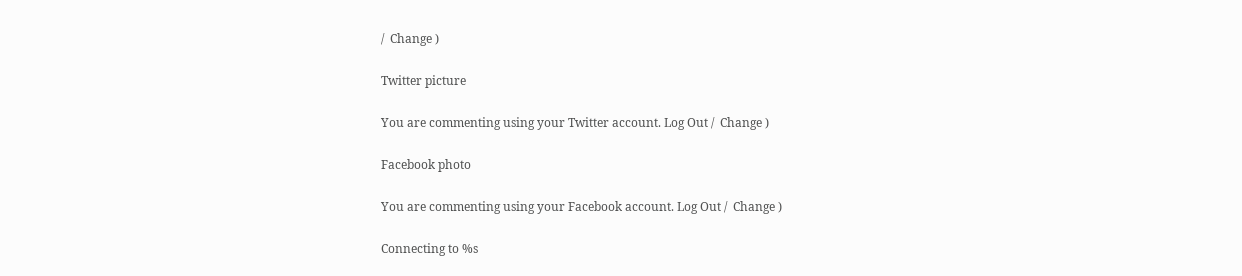/  Change )

Twitter picture

You are commenting using your Twitter account. Log Out /  Change )

Facebook photo

You are commenting using your Facebook account. Log Out /  Change )

Connecting to %s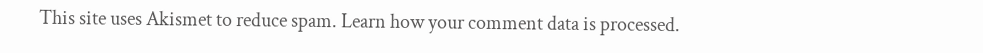This site uses Akismet to reduce spam. Learn how your comment data is processed.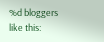%d bloggers like this: